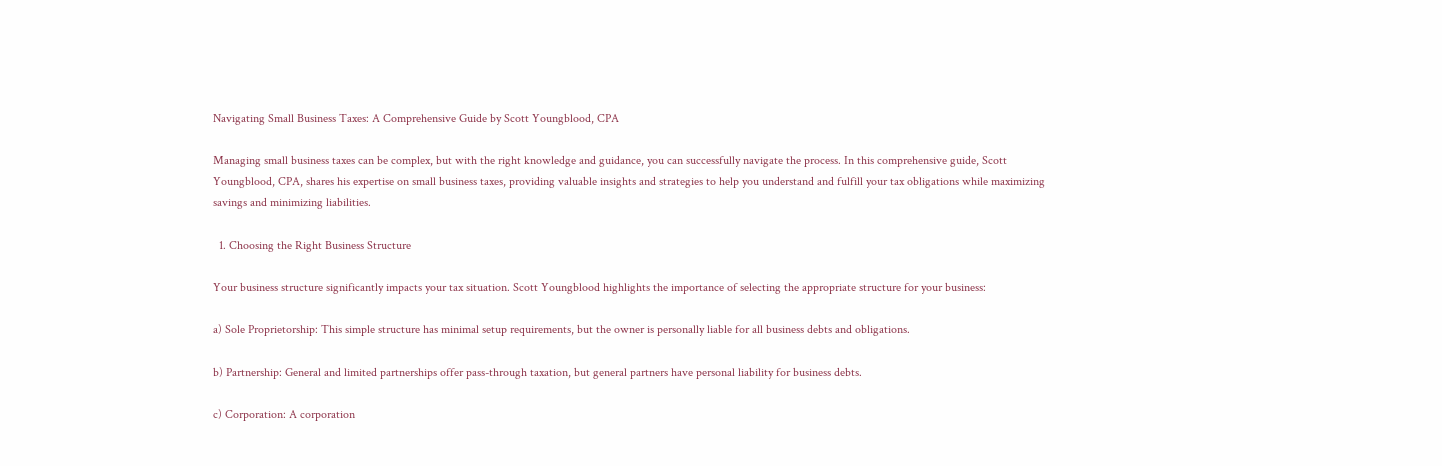Navigating Small Business Taxes: A Comprehensive Guide by Scott Youngblood, CPA

Managing small business taxes can be complex, but with the right knowledge and guidance, you can successfully navigate the process. In this comprehensive guide, Scott Youngblood, CPA, shares his expertise on small business taxes, providing valuable insights and strategies to help you understand and fulfill your tax obligations while maximizing savings and minimizing liabilities.

  1. Choosing the Right Business Structure

Your business structure significantly impacts your tax situation. Scott Youngblood highlights the importance of selecting the appropriate structure for your business:

a) Sole Proprietorship: This simple structure has minimal setup requirements, but the owner is personally liable for all business debts and obligations.

b) Partnership: General and limited partnerships offer pass-through taxation, but general partners have personal liability for business debts.

c) Corporation: A corporation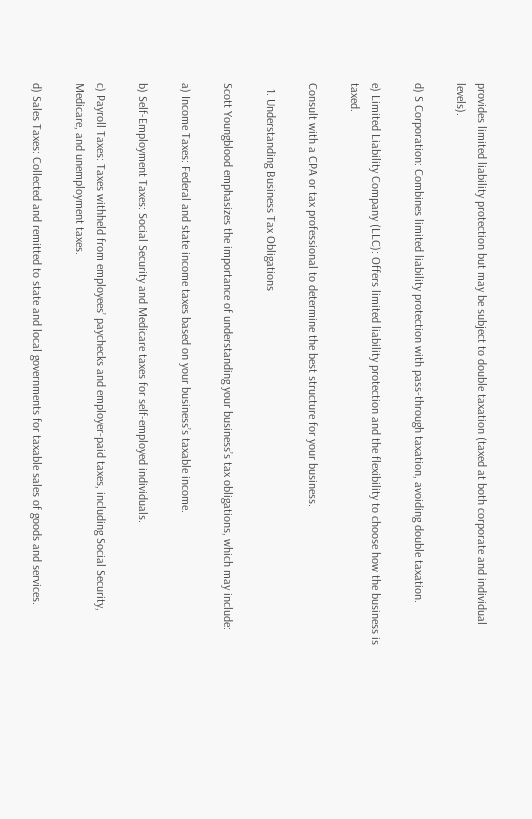provides limited liability protection but may be subject to double taxation (taxed at both corporate and individual levels).

d) S Corporation: Combines limited liability protection with pass-through taxation, avoiding double taxation.

e) Limited Liability Company (LLC): Offers limited liability protection and the flexibility to choose how the business is taxed.

Consult with a CPA or tax professional to determine the best structure for your business.

  1. Understanding Business Tax Obligations

Scott Youngblood emphasizes the importance of understanding your business’s tax obligations, which may include:

a) Income Taxes: Federal and state income taxes based on your business’s taxable income.

b) Self-Employment Taxes: Social Security and Medicare taxes for self-employed individuals.

c) Payroll Taxes: Taxes withheld from employees’ paychecks and employer-paid taxes, including Social Security, Medicare, and unemployment taxes.

d) Sales Taxes: Collected and remitted to state and local governments for taxable sales of goods and services.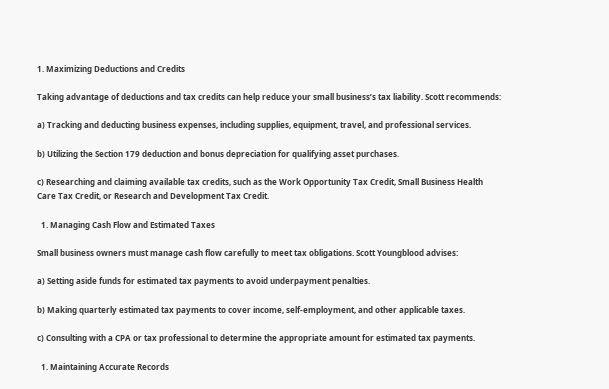1. Maximizing Deductions and Credits

Taking advantage of deductions and tax credits can help reduce your small business’s tax liability. Scott recommends:

a) Tracking and deducting business expenses, including supplies, equipment, travel, and professional services.

b) Utilizing the Section 179 deduction and bonus depreciation for qualifying asset purchases.

c) Researching and claiming available tax credits, such as the Work Opportunity Tax Credit, Small Business Health Care Tax Credit, or Research and Development Tax Credit.

  1. Managing Cash Flow and Estimated Taxes

Small business owners must manage cash flow carefully to meet tax obligations. Scott Youngblood advises:

a) Setting aside funds for estimated tax payments to avoid underpayment penalties.

b) Making quarterly estimated tax payments to cover income, self-employment, and other applicable taxes.

c) Consulting with a CPA or tax professional to determine the appropriate amount for estimated tax payments.

  1. Maintaining Accurate Records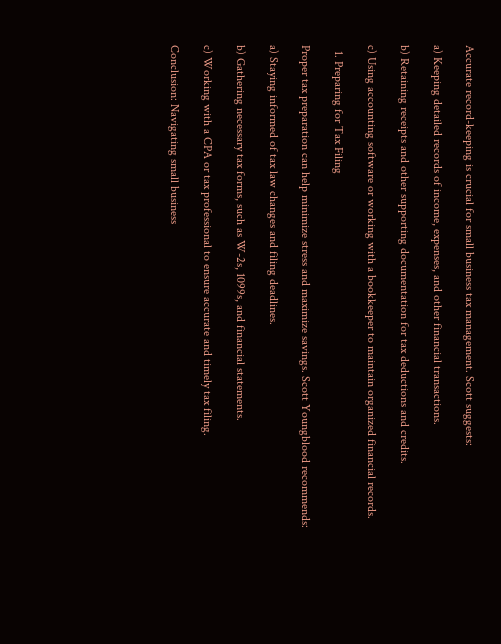Accurate record-keeping is crucial for small business tax management. Scott suggests:

a) Keeping detailed records of income, expenses, and other financial transactions.

b) Retaining receipts and other supporting documentation for tax deductions and credits.

c) Using accounting software or working with a bookkeeper to maintain organized financial records.

  1. Preparing for Tax Filing

Proper tax preparation can help minimize stress and maximize savings. Scott Youngblood recommends:

a) Staying informed of tax law changes and filing deadlines.

b) Gathering necessary tax forms, such as W-2s, 1099s, and financial statements.

c) Working with a CPA or tax professional to ensure accurate and timely tax filing.

Conclusion: Navigating small business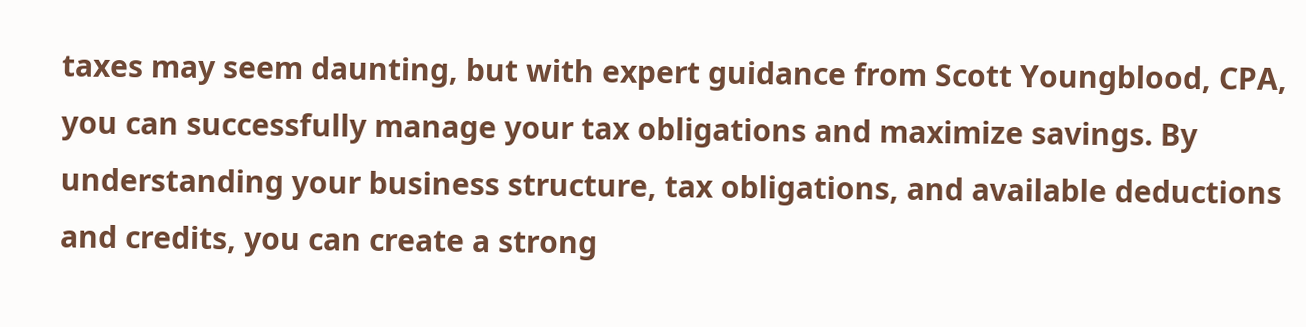taxes may seem daunting, but with expert guidance from Scott Youngblood, CPA, you can successfully manage your tax obligations and maximize savings. By understanding your business structure, tax obligations, and available deductions and credits, you can create a strong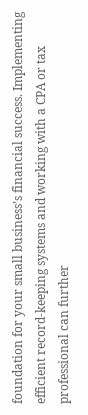foundation for your small business’s financial success. Implementing efficient record-keeping systems and working with a CPA or tax professional can further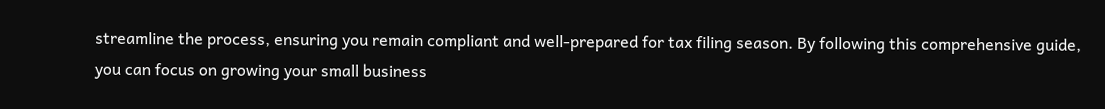streamline the process, ensuring you remain compliant and well-prepared for tax filing season. By following this comprehensive guide, you can focus on growing your small business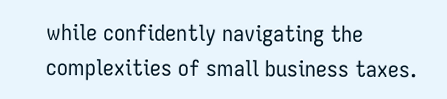while confidently navigating the complexities of small business taxes.